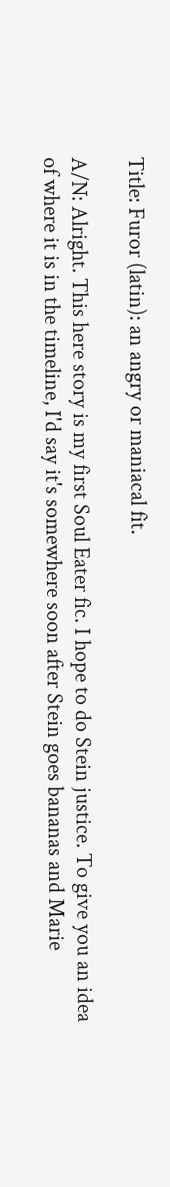Title: Furor (latin): an angry or maniacal fit.

A/N: Alright. This here story is my first Soul Eater fic. I hope to do Stein justice. To give you an idea of where it is in the timeline, I'd say it's somewhere soon after Stein goes bananas and Marie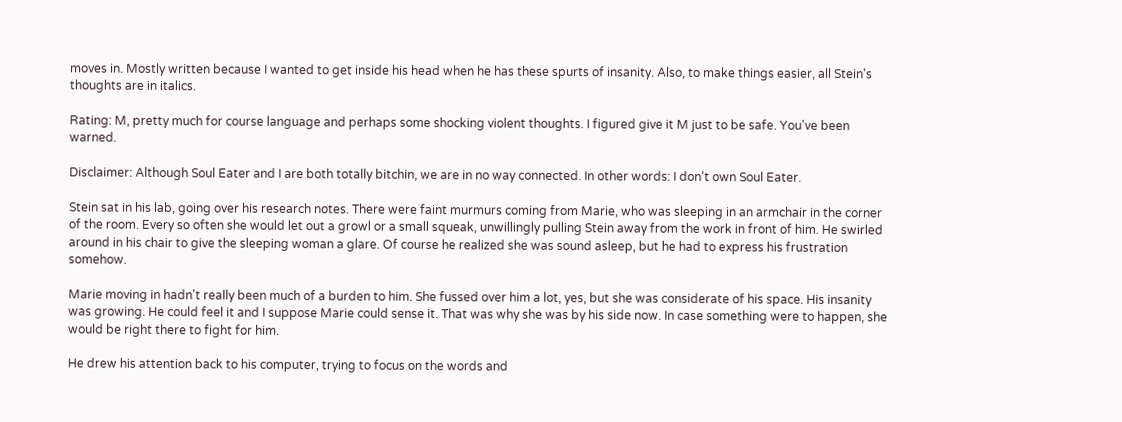moves in. Mostly written because I wanted to get inside his head when he has these spurts of insanity. Also, to make things easier, all Stein's thoughts are in italics.

Rating: M, pretty much for course language and perhaps some shocking violent thoughts. I figured give it M just to be safe. You've been warned.

Disclaimer: Although Soul Eater and I are both totally bitchin, we are in no way connected. In other words: I don't own Soul Eater.

Stein sat in his lab, going over his research notes. There were faint murmurs coming from Marie, who was sleeping in an armchair in the corner of the room. Every so often she would let out a growl or a small squeak, unwillingly pulling Stein away from the work in front of him. He swirled around in his chair to give the sleeping woman a glare. Of course he realized she was sound asleep, but he had to express his frustration somehow.

Marie moving in hadn't really been much of a burden to him. She fussed over him a lot, yes, but she was considerate of his space. His insanity was growing. He could feel it and I suppose Marie could sense it. That was why she was by his side now. In case something were to happen, she would be right there to fight for him.

He drew his attention back to his computer, trying to focus on the words and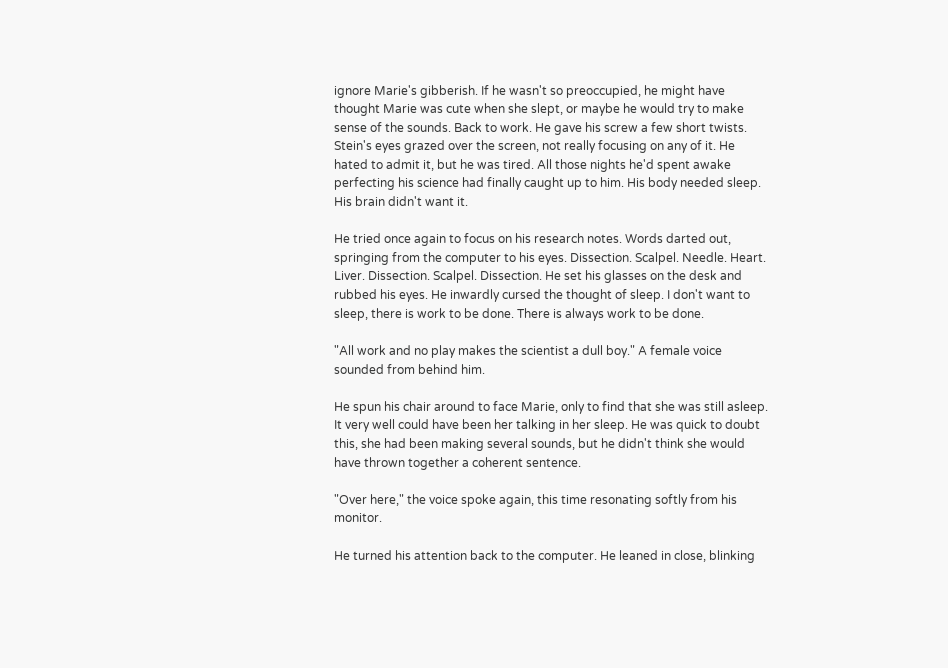ignore Marie's gibberish. If he wasn't so preoccupied, he might have thought Marie was cute when she slept, or maybe he would try to make sense of the sounds. Back to work. He gave his screw a few short twists. Stein's eyes grazed over the screen, not really focusing on any of it. He hated to admit it, but he was tired. All those nights he'd spent awake perfecting his science had finally caught up to him. His body needed sleep. His brain didn't want it.

He tried once again to focus on his research notes. Words darted out, springing from the computer to his eyes. Dissection. Scalpel. Needle. Heart. Liver. Dissection. Scalpel. Dissection. He set his glasses on the desk and rubbed his eyes. He inwardly cursed the thought of sleep. I don't want to sleep, there is work to be done. There is always work to be done.

"All work and no play makes the scientist a dull boy." A female voice sounded from behind him.

He spun his chair around to face Marie, only to find that she was still asleep. It very well could have been her talking in her sleep. He was quick to doubt this, she had been making several sounds, but he didn't think she would have thrown together a coherent sentence.

"Over here," the voice spoke again, this time resonating softly from his monitor.

He turned his attention back to the computer. He leaned in close, blinking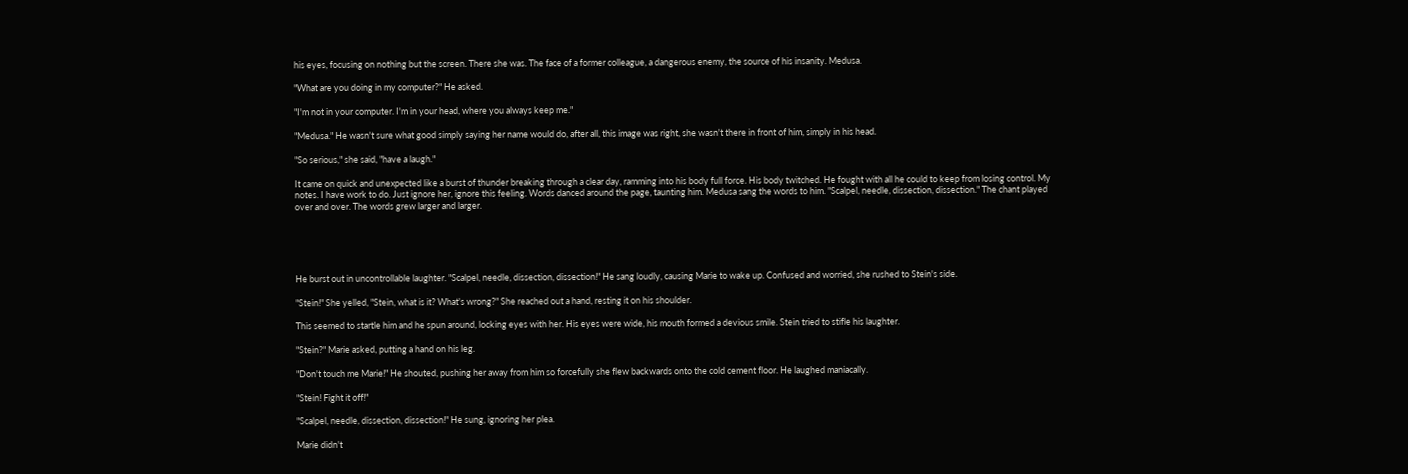his eyes, focusing on nothing but the screen. There she was. The face of a former colleague, a dangerous enemy, the source of his insanity. Medusa.

"What are you doing in my computer?" He asked.

"I'm not in your computer. I'm in your head, where you always keep me."

"Medusa." He wasn't sure what good simply saying her name would do, after all, this image was right, she wasn't there in front of him, simply in his head.

"So serious," she said, "have a laugh."

It came on quick and unexpected like a burst of thunder breaking through a clear day, ramming into his body full force. His body twitched. He fought with all he could to keep from losing control. My notes. I have work to do. Just ignore her, ignore this feeling. Words danced around the page, taunting him. Medusa sang the words to him. "Scalpel, needle, dissection, dissection." The chant played over and over. The words grew larger and larger.





He burst out in uncontrollable laughter. "Scalpel, needle, dissection, dissection!" He sang loudly, causing Marie to wake up. Confused and worried, she rushed to Stein's side.

"Stein!" She yelled, "Stein, what is it? What's wrong?" She reached out a hand, resting it on his shoulder.

This seemed to startle him and he spun around, locking eyes with her. His eyes were wide, his mouth formed a devious smile. Stein tried to stifle his laughter.

"Stein?" Marie asked, putting a hand on his leg.

"Don't touch me Marie!" He shouted, pushing her away from him so forcefully she flew backwards onto the cold cement floor. He laughed maniacally.

"Stein! Fight it off!"

"Scalpel, needle, dissection, dissection!" He sung, ignoring her plea.

Marie didn't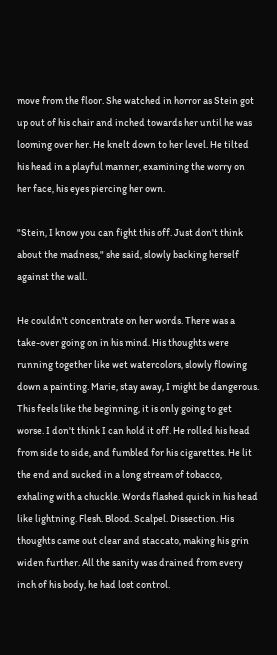move from the floor. She watched in horror as Stein got up out of his chair and inched towards her until he was looming over her. He knelt down to her level. He tilted his head in a playful manner, examining the worry on her face, his eyes piercing her own.

"Stein, I know you can fight this off. Just don't think about the madness," she said, slowly backing herself against the wall.

He couldn't concentrate on her words. There was a take-over going on in his mind. His thoughts were running together like wet watercolors, slowly flowing down a painting. Marie, stay away, I might be dangerous. This feels like the beginning, it is only going to get worse. I don't think I can hold it off. He rolled his head from side to side, and fumbled for his cigarettes. He lit the end and sucked in a long stream of tobacco, exhaling with a chuckle. Words flashed quick in his head like lightning. Flesh. Blood. Scalpel. Dissection. His thoughts came out clear and staccato, making his grin widen further. All the sanity was drained from every inch of his body, he had lost control.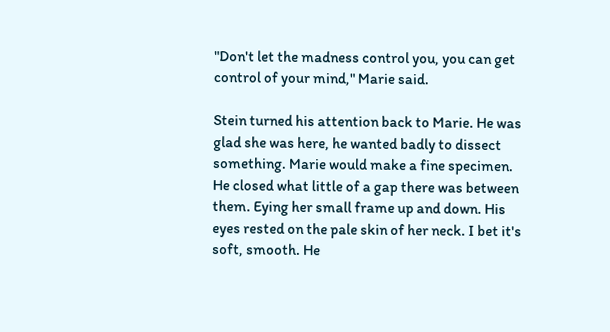"Don't let the madness control you, you can get control of your mind," Marie said.

Stein turned his attention back to Marie. He was glad she was here, he wanted badly to dissect something. Marie would make a fine specimen. He closed what little of a gap there was between them. Eying her small frame up and down. His eyes rested on the pale skin of her neck. I bet it's soft, smooth. He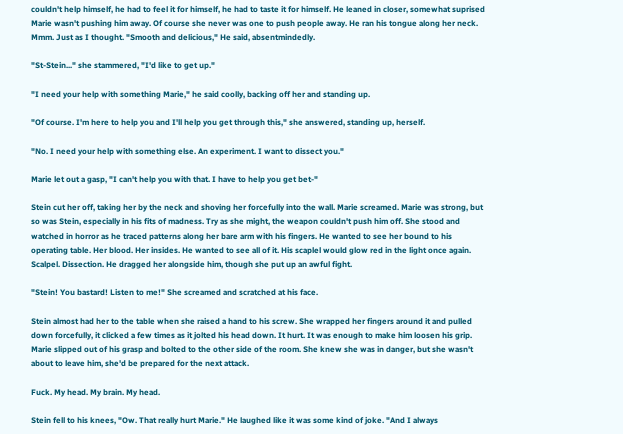couldn't help himself, he had to feel it for himself, he had to taste it for himself. He leaned in closer, somewhat suprised Marie wasn't pushing him away. Of course she never was one to push people away. He ran his tongue along her neck. Mmm. Just as I thought. "Smooth and delicious," He said, absentmindedly.

"St-Stein..." she stammered, "I'd like to get up."

"I need your help with something Marie," he said coolly, backing off her and standing up.

"Of course. I'm here to help you and I'll help you get through this," she answered, standing up, herself.

"No. I need your help with something else. An experiment. I want to dissect you."

Marie let out a gasp, "I can't help you with that. I have to help you get bet-"

Stein cut her off, taking her by the neck and shoving her forcefully into the wall. Marie screamed. Marie was strong, but so was Stein, especially in his fits of madness. Try as she might, the weapon couldn't push him off. She stood and watched in horror as he traced patterns along her bare arm with his fingers. He wanted to see her bound to his operating table. Her blood. Her insides. He wanted to see all of it. His scaplel would glow red in the light once again. Scalpel. Dissection. He dragged her alongside him, though she put up an awful fight.

"Stein! You bastard! Listen to me!" She screamed and scratched at his face.

Stein almost had her to the table when she raised a hand to his screw. She wrapped her fingers around it and pulled down forcefully, it clicked a few times as it jolted his head down. It hurt. It was enough to make him loosen his grip. Marie slipped out of his grasp and bolted to the other side of the room. She knew she was in danger, but she wasn't about to leave him, she'd be prepared for the next attack.

Fuck. My head. My brain. My head.

Stein fell to his knees, "Ow. That really hurt Marie." He laughed like it was some kind of joke. "And I always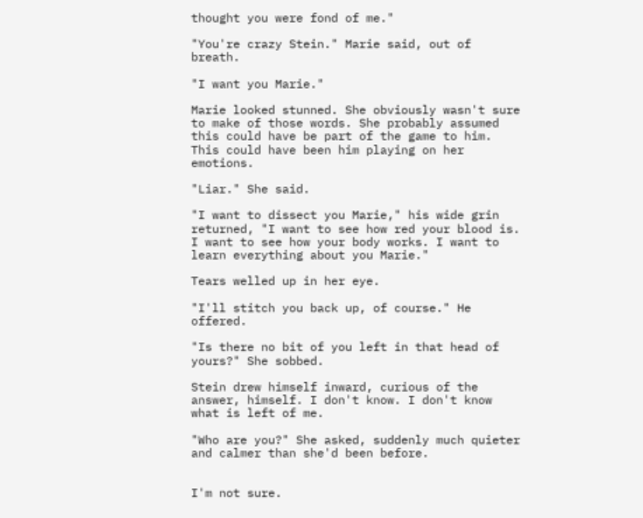thought you were fond of me."

"You're crazy Stein." Marie said, out of breath.

"I want you Marie."

Marie looked stunned. She obviously wasn't sure to make of those words. She probably assumed this could have be part of the game to him. This could have been him playing on her emotions.

"Liar." She said.

"I want to dissect you Marie," his wide grin returned, "I want to see how red your blood is. I want to see how your body works. I want to learn everything about you Marie."

Tears welled up in her eye.

"I'll stitch you back up, of course." He offered.

"Is there no bit of you left in that head of yours?" She sobbed.

Stein drew himself inward, curious of the answer, himself. I don't know. I don't know what is left of me.

"Who are you?" She asked, suddenly much quieter and calmer than she'd been before.


I'm not sure.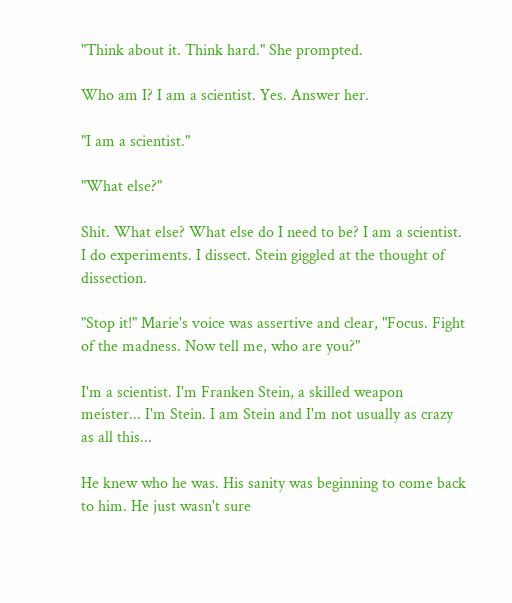"Think about it. Think hard." She prompted.

Who am I? I am a scientist. Yes. Answer her.

"I am a scientist."

"What else?"

Shit. What else? What else do I need to be? I am a scientist. I do experiments. I dissect. Stein giggled at the thought of dissection.

"Stop it!" Marie's voice was assertive and clear, "Focus. Fight of the madness. Now tell me, who are you?"

I'm a scientist. I'm Franken Stein, a skilled weapon meister... I'm Stein. I am Stein and I'm not usually as crazy as all this...

He knew who he was. His sanity was beginning to come back to him. He just wasn't sure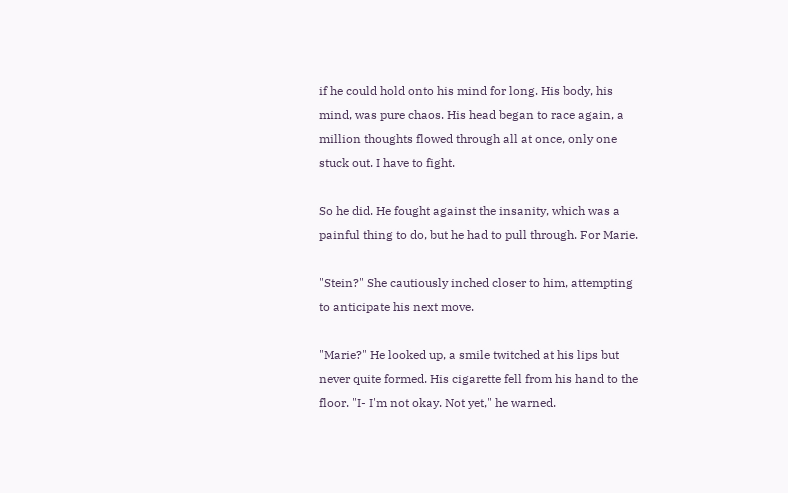if he could hold onto his mind for long. His body, his mind, was pure chaos. His head began to race again, a million thoughts flowed through all at once, only one stuck out. I have to fight.

So he did. He fought against the insanity, which was a painful thing to do, but he had to pull through. For Marie.

"Stein?" She cautiously inched closer to him, attempting to anticipate his next move.

"Marie?" He looked up, a smile twitched at his lips but never quite formed. His cigarette fell from his hand to the floor. "I- I'm not okay. Not yet," he warned.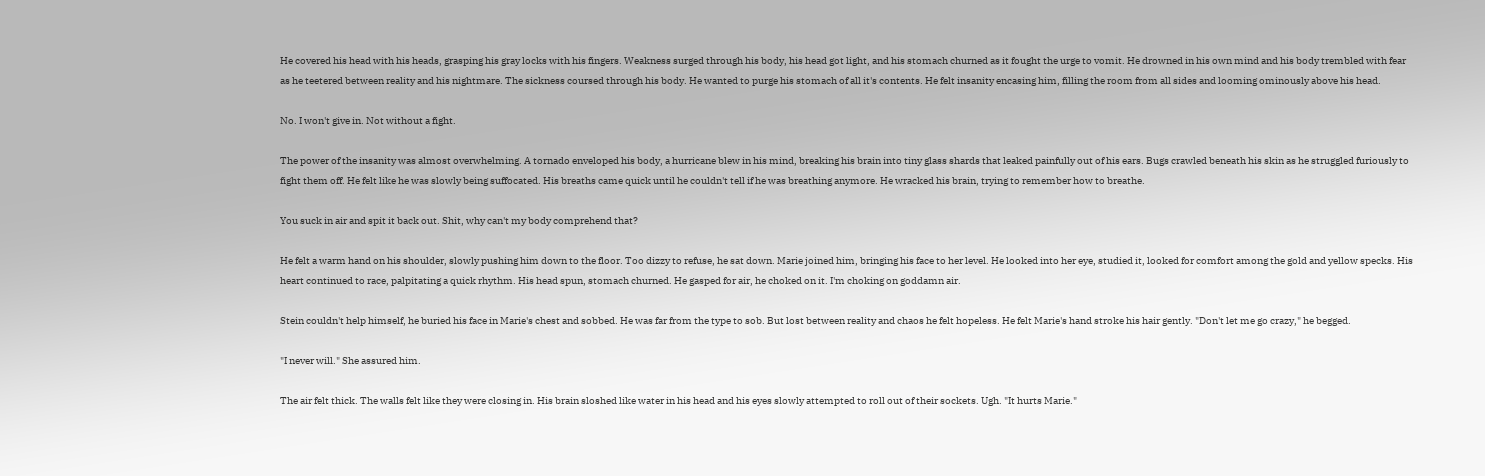He covered his head with his heads, grasping his gray locks with his fingers. Weakness surged through his body, his head got light, and his stomach churned as it fought the urge to vomit. He drowned in his own mind and his body trembled with fear as he teetered between reality and his nightmare. The sickness coursed through his body. He wanted to purge his stomach of all it's contents. He felt insanity encasing him, filling the room from all sides and looming ominously above his head.

No. I won't give in. Not without a fight.

The power of the insanity was almost overwhelming. A tornado enveloped his body, a hurricane blew in his mind, breaking his brain into tiny glass shards that leaked painfully out of his ears. Bugs crawled beneath his skin as he struggled furiously to fight them off. He felt like he was slowly being suffocated. His breaths came quick until he couldn't tell if he was breathing anymore. He wracked his brain, trying to remember how to breathe.

You suck in air and spit it back out. Shit, why can't my body comprehend that?

He felt a warm hand on his shoulder, slowly pushing him down to the floor. Too dizzy to refuse, he sat down. Marie joined him, bringing his face to her level. He looked into her eye, studied it, looked for comfort among the gold and yellow specks. His heart continued to race, palpitating a quick rhythm. His head spun, stomach churned. He gasped for air, he choked on it. I'm choking on goddamn air.

Stein couldn't help himself, he buried his face in Marie's chest and sobbed. He was far from the type to sob. But lost between reality and chaos he felt hopeless. He felt Marie's hand stroke his hair gently. "Don't let me go crazy," he begged.

"I never will." She assured him.

The air felt thick. The walls felt like they were closing in. His brain sloshed like water in his head and his eyes slowly attempted to roll out of their sockets. Ugh. "It hurts Marie."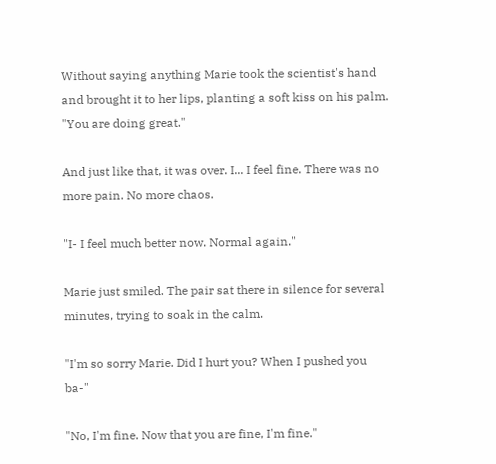Without saying anything Marie took the scientist's hand and brought it to her lips, planting a soft kiss on his palm. "You are doing great."

And just like that, it was over. I... I feel fine. There was no more pain. No more chaos.

"I- I feel much better now. Normal again."

Marie just smiled. The pair sat there in silence for several minutes, trying to soak in the calm.

"I'm so sorry Marie. Did I hurt you? When I pushed you ba-"

"No, I'm fine. Now that you are fine, I'm fine."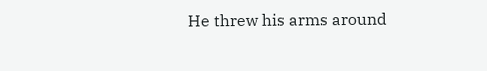He threw his arms around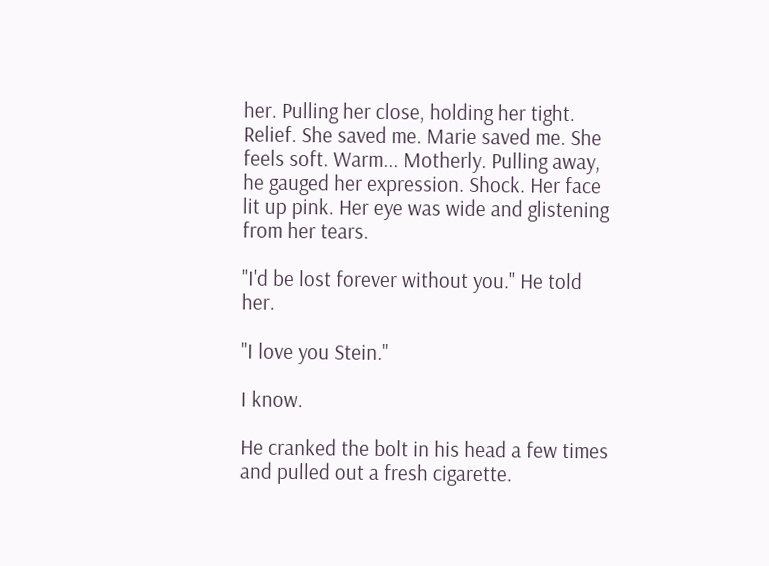her. Pulling her close, holding her tight. Relief. She saved me. Marie saved me. She feels soft. Warm... Motherly. Pulling away, he gauged her expression. Shock. Her face lit up pink. Her eye was wide and glistening from her tears.

"I'd be lost forever without you." He told her.

"I love you Stein."

I know.

He cranked the bolt in his head a few times and pulled out a fresh cigarette.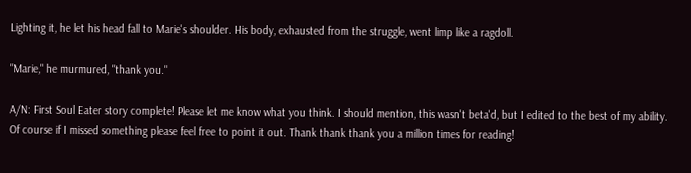Lighting it, he let his head fall to Marie's shoulder. His body, exhausted from the struggle, went limp like a ragdoll.

"Marie," he murmured, "thank you."

A/N: First Soul Eater story complete! Please let me know what you think. I should mention, this wasn't beta'd, but I edited to the best of my ability. Of course if I missed something please feel free to point it out. Thank thank thank you a million times for reading!